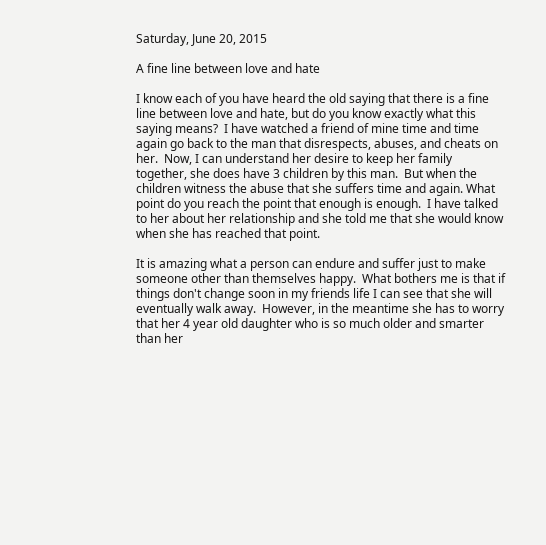Saturday, June 20, 2015

A fine line between love and hate

I know each of you have heard the old saying that there is a fine line between love and hate, but do you know exactly what this saying means?  I have watched a friend of mine time and time again go back to the man that disrespects, abuses, and cheats on her.  Now, I can understand her desire to keep her family together, she does have 3 children by this man.  But when the children witness the abuse that she suffers time and again. What point do you reach the point that enough is enough.  I have talked to her about her relationship and she told me that she would know when she has reached that point.

It is amazing what a person can endure and suffer just to make someone other than themselves happy.  What bothers me is that if things don't change soon in my friends life I can see that she will eventually walk away.  However, in the meantime she has to worry that her 4 year old daughter who is so much older and smarter than her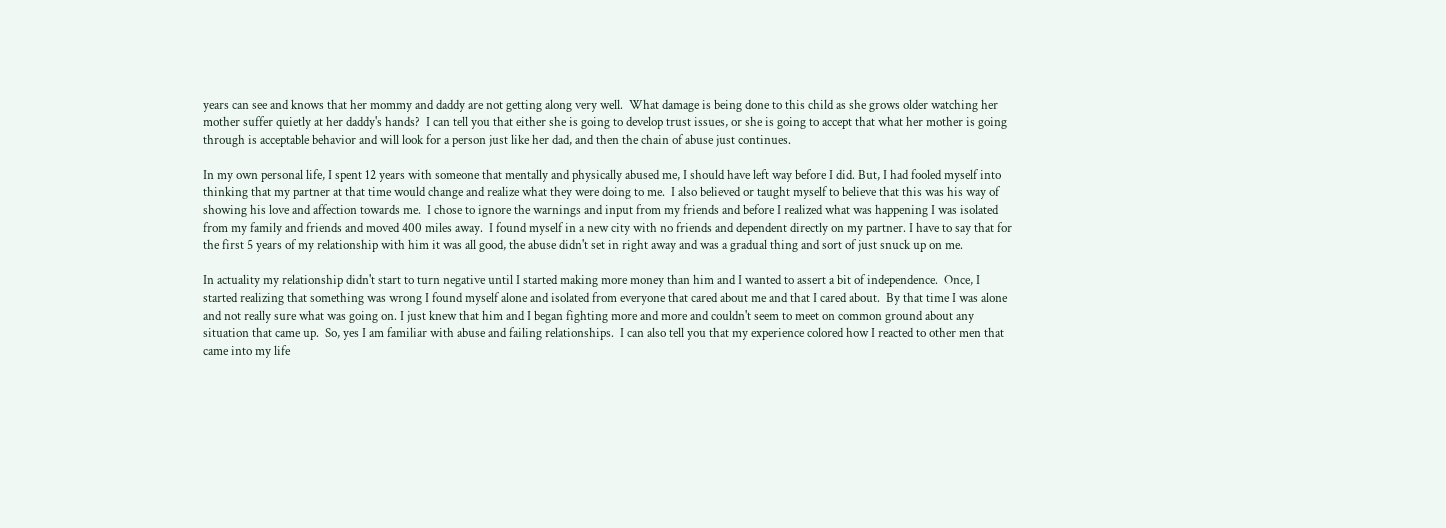years can see and knows that her mommy and daddy are not getting along very well.  What damage is being done to this child as she grows older watching her mother suffer quietly at her daddy's hands?  I can tell you that either she is going to develop trust issues, or she is going to accept that what her mother is going through is acceptable behavior and will look for a person just like her dad, and then the chain of abuse just continues.

In my own personal life, I spent 12 years with someone that mentally and physically abused me, I should have left way before I did. But, I had fooled myself into thinking that my partner at that time would change and realize what they were doing to me.  I also believed or taught myself to believe that this was his way of showing his love and affection towards me.  I chose to ignore the warnings and input from my friends and before I realized what was happening I was isolated from my family and friends and moved 400 miles away.  I found myself in a new city with no friends and dependent directly on my partner. I have to say that for the first 5 years of my relationship with him it was all good, the abuse didn't set in right away and was a gradual thing and sort of just snuck up on me.

In actuality my relationship didn't start to turn negative until I started making more money than him and I wanted to assert a bit of independence.  Once, I started realizing that something was wrong I found myself alone and isolated from everyone that cared about me and that I cared about.  By that time I was alone and not really sure what was going on. I just knew that him and I began fighting more and more and couldn't seem to meet on common ground about any situation that came up.  So, yes I am familiar with abuse and failing relationships.  I can also tell you that my experience colored how I reacted to other men that came into my life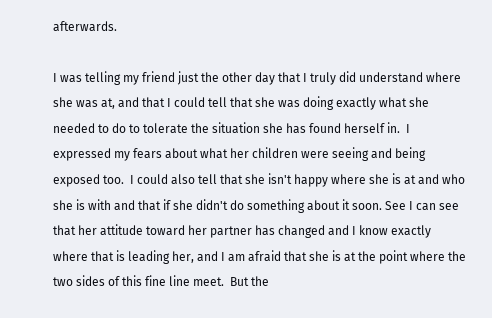afterwards.

I was telling my friend just the other day that I truly did understand where she was at, and that I could tell that she was doing exactly what she needed to do to tolerate the situation she has found herself in.  I expressed my fears about what her children were seeing and being exposed too.  I could also tell that she isn't happy where she is at and who she is with and that if she didn't do something about it soon. See I can see that her attitude toward her partner has changed and I know exactly where that is leading her, and I am afraid that she is at the point where the two sides of this fine line meet.  But the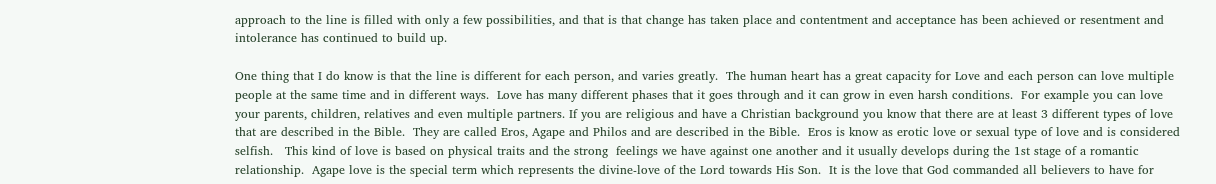approach to the line is filled with only a few possibilities, and that is that change has taken place and contentment and acceptance has been achieved or resentment and intolerance has continued to build up.

One thing that I do know is that the line is different for each person, and varies greatly.  The human heart has a great capacity for Love and each person can love multiple people at the same time and in different ways.  Love has many different phases that it goes through and it can grow in even harsh conditions.  For example you can love your parents, children, relatives and even multiple partners. If you are religious and have a Christian background you know that there are at least 3 different types of love that are described in the Bible.  They are called Eros, Agape and Philos and are described in the Bible.  Eros is know as erotic love or sexual type of love and is considered selfish.   This kind of love is based on physical traits and the strong  feelings we have against one another and it usually develops during the 1st stage of a romantic relationship.  Agape love is the special term which represents the divine-love of the Lord towards His Son.  It is the love that God commanded all believers to have for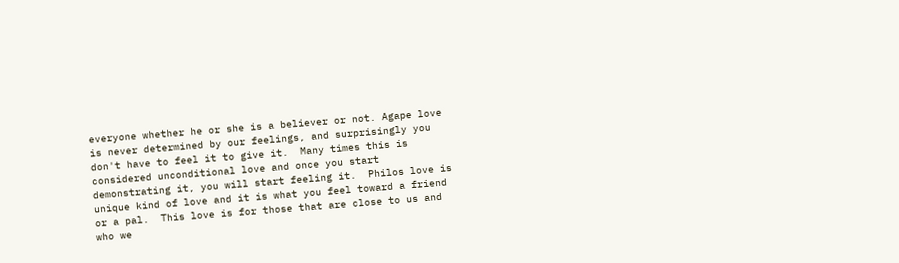everyone whether he or she is a believer or not. Agape love is never determined by our feelings, and surprisingly you don't have to feel it to give it.  Many times this is considered unconditional love and once you start demonstrating it, you will start feeling it.  Philos love is unique kind of love and it is what you feel toward a friend or a pal.  This love is for those that are close to us and who we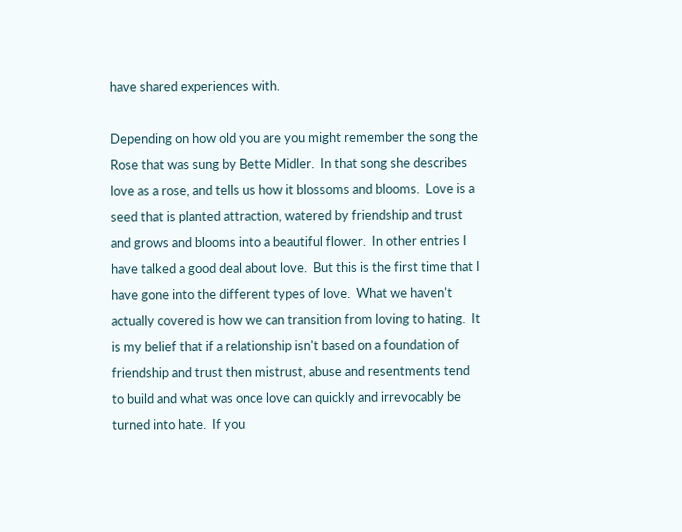have shared experiences with.

Depending on how old you are you might remember the song the Rose that was sung by Bette Midler.  In that song she describes love as a rose, and tells us how it blossoms and blooms.  Love is a seed that is planted attraction, watered by friendship and trust and grows and blooms into a beautiful flower.  In other entries I have talked a good deal about love.  But this is the first time that I have gone into the different types of love.  What we haven't actually covered is how we can transition from loving to hating.  It is my belief that if a relationship isn't based on a foundation of friendship and trust then mistrust, abuse and resentments tend to build and what was once love can quickly and irrevocably be turned into hate.  If you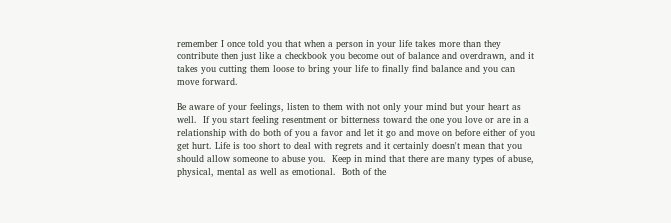remember I once told you that when a person in your life takes more than they contribute then just like a checkbook you become out of balance and overdrawn, and it takes you cutting them loose to bring your life to finally find balance and you can move forward.

Be aware of your feelings, listen to them with not only your mind but your heart as well.  If you start feeling resentment or bitterness toward the one you love or are in a relationship with do both of you a favor and let it go and move on before either of you get hurt. Life is too short to deal with regrets and it certainly doesn't mean that you should allow someone to abuse you.  Keep in mind that there are many types of abuse, physical, mental as well as emotional.  Both of the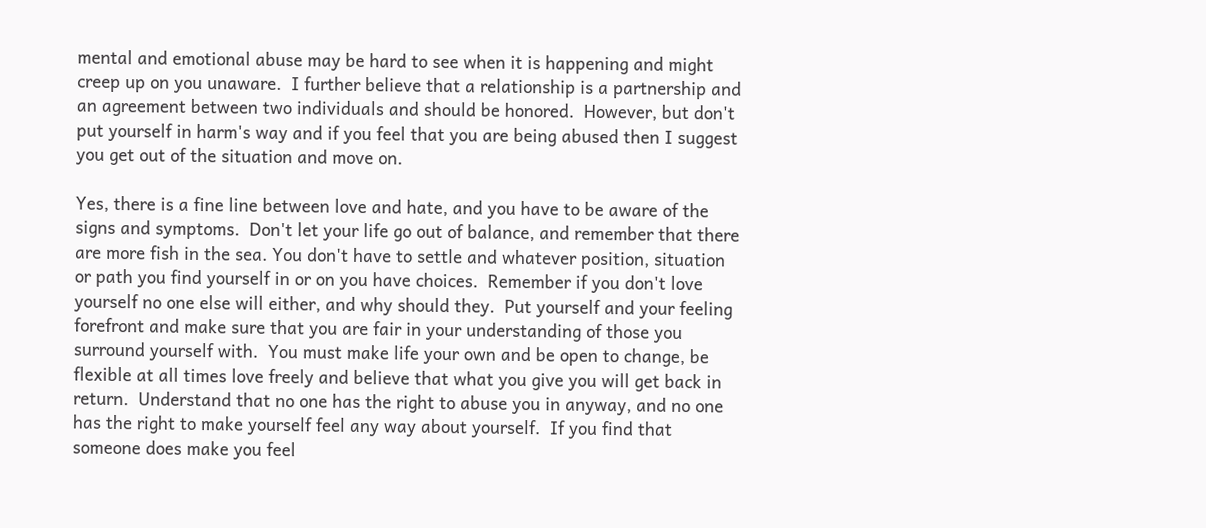mental and emotional abuse may be hard to see when it is happening and might creep up on you unaware.  I further believe that a relationship is a partnership and an agreement between two individuals and should be honored.  However, but don't put yourself in harm's way and if you feel that you are being abused then I suggest you get out of the situation and move on.

Yes, there is a fine line between love and hate, and you have to be aware of the signs and symptoms.  Don't let your life go out of balance, and remember that there are more fish in the sea. You don't have to settle and whatever position, situation or path you find yourself in or on you have choices.  Remember if you don't love yourself no one else will either, and why should they.  Put yourself and your feeling forefront and make sure that you are fair in your understanding of those you surround yourself with.  You must make life your own and be open to change, be flexible at all times love freely and believe that what you give you will get back in return.  Understand that no one has the right to abuse you in anyway, and no one has the right to make yourself feel any way about yourself.  If you find that someone does make you feel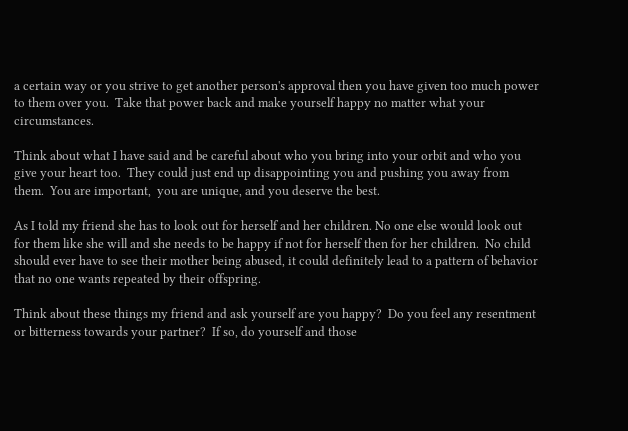a certain way or you strive to get another person's approval then you have given too much power to them over you.  Take that power back and make yourself happy no matter what your circumstances.

Think about what I have said and be careful about who you bring into your orbit and who you give your heart too.  They could just end up disappointing you and pushing you away from them.  You are important,  you are unique, and you deserve the best.

As I told my friend she has to look out for herself and her children. No one else would look out for them like she will and she needs to be happy if not for herself then for her children.  No child should ever have to see their mother being abused, it could definitely lead to a pattern of behavior that no one wants repeated by their offspring.

Think about these things my friend and ask yourself are you happy?  Do you feel any resentment or bitterness towards your partner?  If so, do yourself and those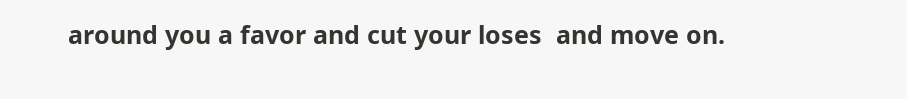around you a favor and cut your loses  and move on.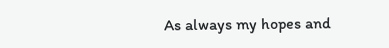As always my hopes and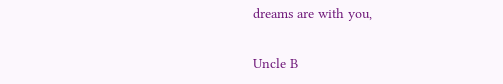dreams are with you,

Uncle B